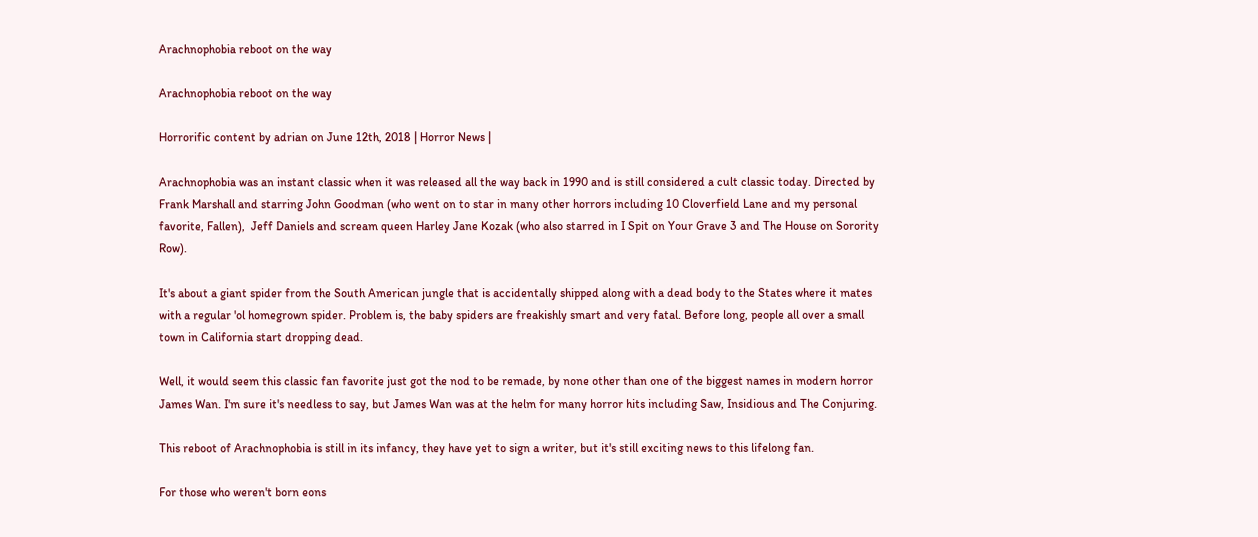Arachnophobia reboot on the way

Arachnophobia reboot on the way

Horrorific content by adrian on June 12th, 2018 | Horror News |

Arachnophobia was an instant classic when it was released all the way back in 1990 and is still considered a cult classic today. Directed by Frank Marshall and starring John Goodman (who went on to star in many other horrors including 10 Cloverfield Lane and my personal favorite, Fallen),  Jeff Daniels and scream queen Harley Jane Kozak (who also starred in I Spit on Your Grave 3 and The House on Sorority Row).

It's about a giant spider from the South American jungle that is accidentally shipped along with a dead body to the States where it mates with a regular 'ol homegrown spider. Problem is, the baby spiders are freakishly smart and very fatal. Before long, people all over a small town in California start dropping dead.

Well, it would seem this classic fan favorite just got the nod to be remade, by none other than one of the biggest names in modern horror James Wan. I'm sure it's needless to say, but James Wan was at the helm for many horror hits including Saw, Insidious and The Conjuring.

This reboot of Arachnophobia is still in its infancy, they have yet to sign a writer, but it's still exciting news to this lifelong fan.

For those who weren't born eons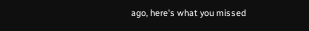ago, here's what you missed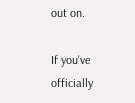out on.

If you've officially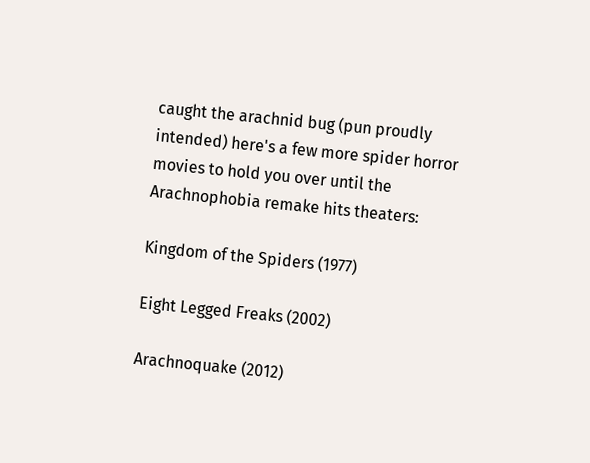caught the arachnid bug (pun proudly intended) here's a few more spider horror movies to hold you over until the Arachnophobia remake hits theaters:

Kingdom of the Spiders (1977)

Eight Legged Freaks (2002)

Arachnoquake (2012)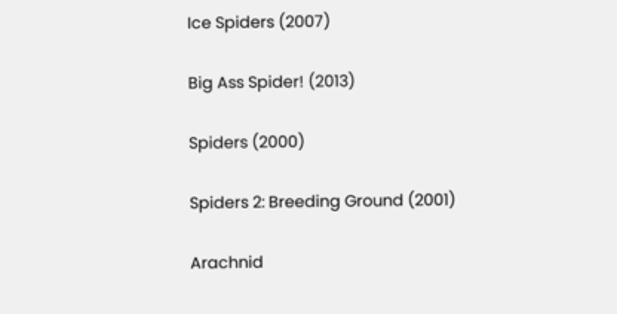Ice Spiders (2007)

Big Ass Spider! (2013)

Spiders (2000)

Spiders 2: Breeding Ground (2001)

Arachnid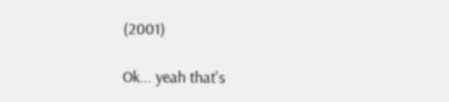(2001)

Ok... yeah that's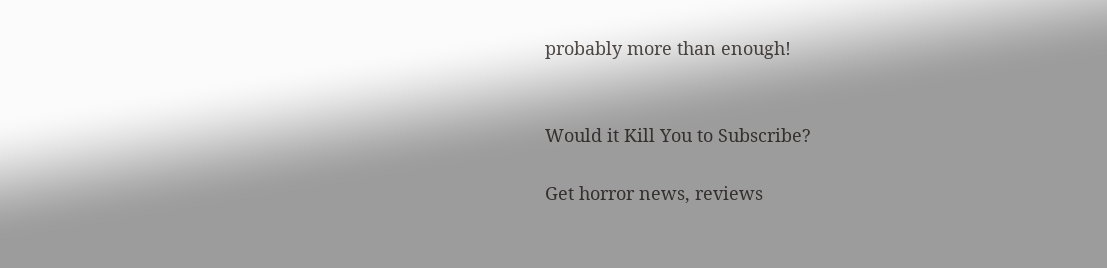probably more than enough!


Would it Kill You to Subscribe?

Get horror news, reviews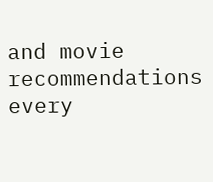and movie recommendations every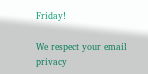Friday!

We respect your email privacy